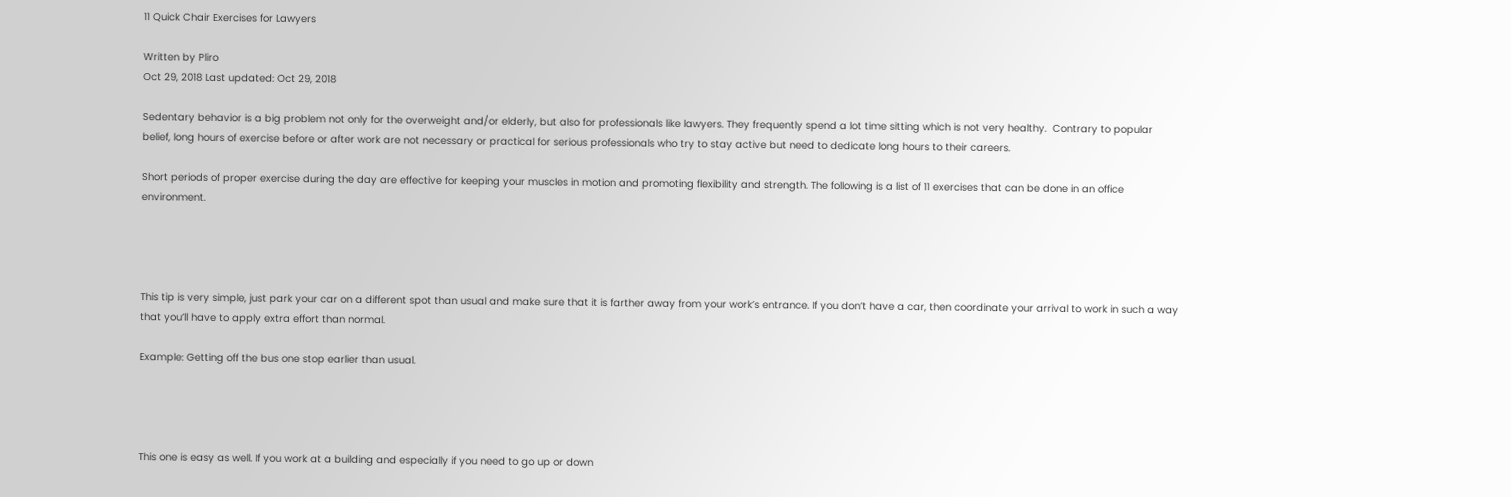11 Quick Chair Exercises for Lawyers

Written by Pliro
Oct 29, 2018 Last updated: Oct 29, 2018

Sedentary behavior is a big problem not only for the overweight and/or elderly, but also for professionals like lawyers. They frequently spend a lot time sitting which is not very healthy.  Contrary to popular belief, long hours of exercise before or after work are not necessary or practical for serious professionals who try to stay active but need to dedicate long hours to their careers.

Short periods of proper exercise during the day are effective for keeping your muscles in motion and promoting flexibility and strength. The following is a list of 11 exercises that can be done in an office environment.




This tip is very simple, just park your car on a different spot than usual and make sure that it is farther away from your work’s entrance. If you don’t have a car, then coordinate your arrival to work in such a way that you’ll have to apply extra effort than normal.

Example: Getting off the bus one stop earlier than usual.




This one is easy as well. If you work at a building and especially if you need to go up or down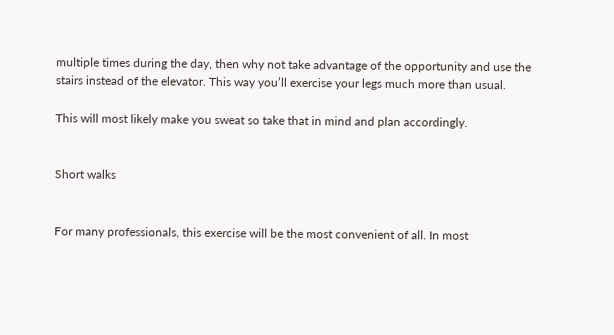multiple times during the day, then why not take advantage of the opportunity and use the stairs instead of the elevator. This way you’ll exercise your legs much more than usual.

This will most likely make you sweat so take that in mind and plan accordingly.


Short walks


For many professionals, this exercise will be the most convenient of all. In most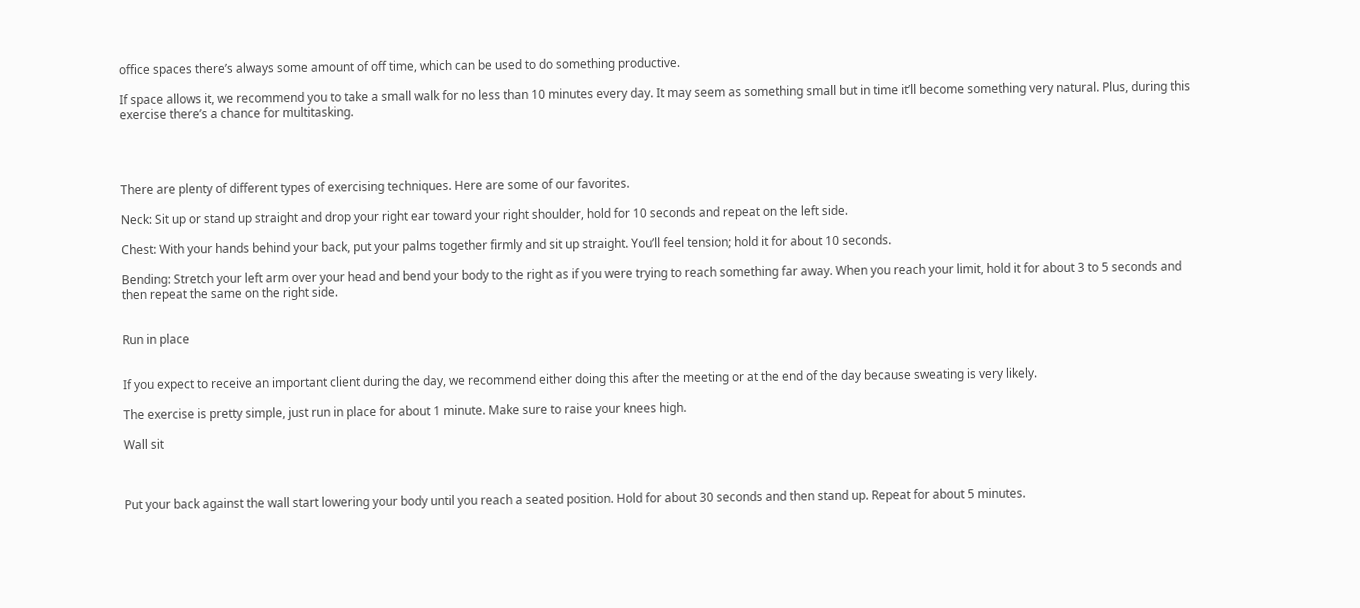office spaces there’s always some amount of off time, which can be used to do something productive.

If space allows it, we recommend you to take a small walk for no less than 10 minutes every day. It may seem as something small but in time it’ll become something very natural. Plus, during this exercise there’s a chance for multitasking.




There are plenty of different types of exercising techniques. Here are some of our favorites.

Neck: Sit up or stand up straight and drop your right ear toward your right shoulder, hold for 10 seconds and repeat on the left side.

Chest: With your hands behind your back, put your palms together firmly and sit up straight. You’ll feel tension; hold it for about 10 seconds.

Bending: Stretch your left arm over your head and bend your body to the right as if you were trying to reach something far away. When you reach your limit, hold it for about 3 to 5 seconds and then repeat the same on the right side.


Run in place


If you expect to receive an important client during the day, we recommend either doing this after the meeting or at the end of the day because sweating is very likely.

The exercise is pretty simple, just run in place for about 1 minute. Make sure to raise your knees high.

Wall sit



Put your back against the wall start lowering your body until you reach a seated position. Hold for about 30 seconds and then stand up. Repeat for about 5 minutes.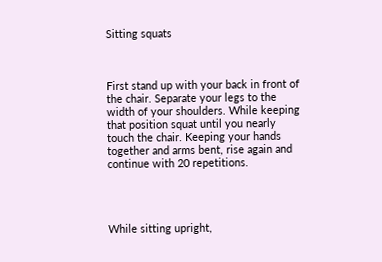Sitting squats



First stand up with your back in front of the chair. Separate your legs to the width of your shoulders. While keeping that position squat until you nearly touch the chair. Keeping your hands together and arms bent, rise again and continue with 20 repetitions.




While sitting upright,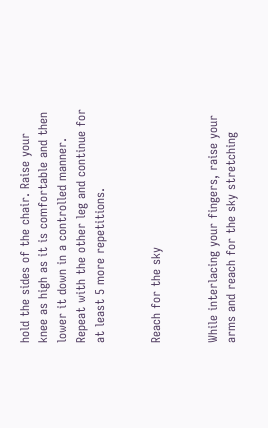hold the sides of the chair. Raise your knee as high as it is comfortable and then lower it down in a controlled manner. Repeat with the other leg and continue for at least 5 more repetitions.


Reach for the sky


While interlacing your fingers, raise your arms and reach for the sky stretching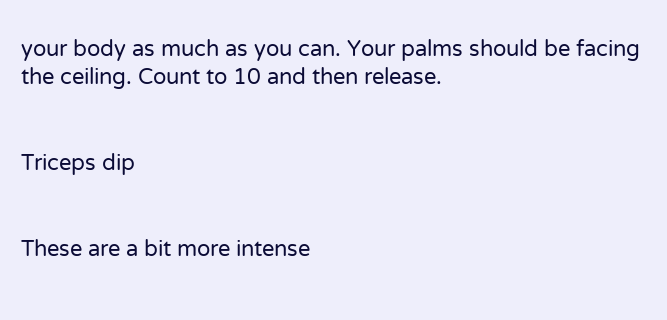your body as much as you can. Your palms should be facing the ceiling. Count to 10 and then release.


Triceps dip


These are a bit more intense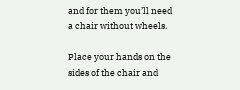and for them you’ll need a chair without wheels.

Place your hands on the sides of the chair and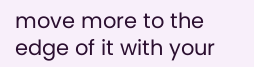move more to the edge of it with your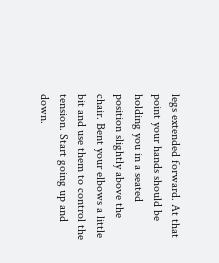legs extended forward. At that point your hands should be holding you in a seated position slightly above the chair. Bent your elbows a little bit and use them to control the tension. Start going up and down.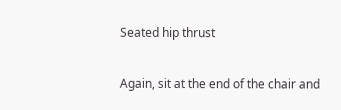Seated hip thrust

Again, sit at the end of the chair and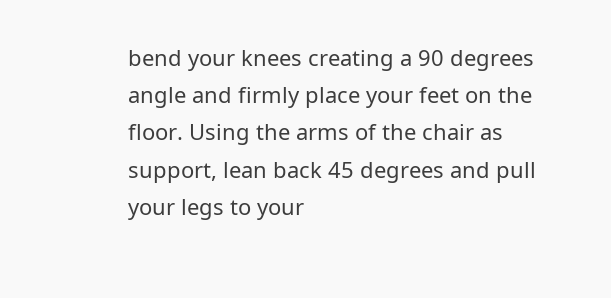bend your knees creating a 90 degrees angle and firmly place your feet on the floor. Using the arms of the chair as support, lean back 45 degrees and pull your legs to your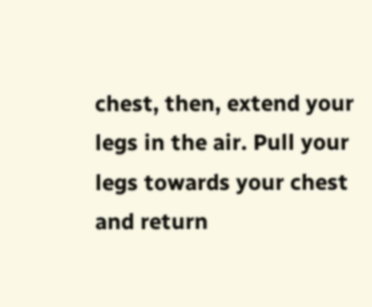chest, then, extend your legs in the air. Pull your legs towards your chest and return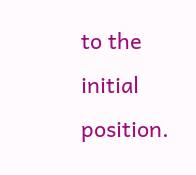to the initial position.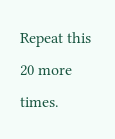Repeat this 20 more times.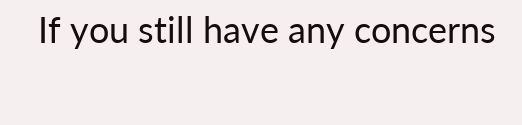If you still have any concerns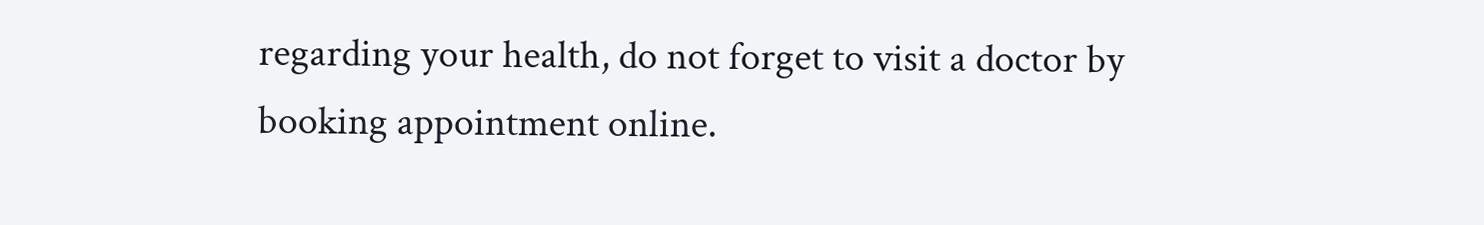regarding your health, do not forget to visit a doctor by booking appointment online.